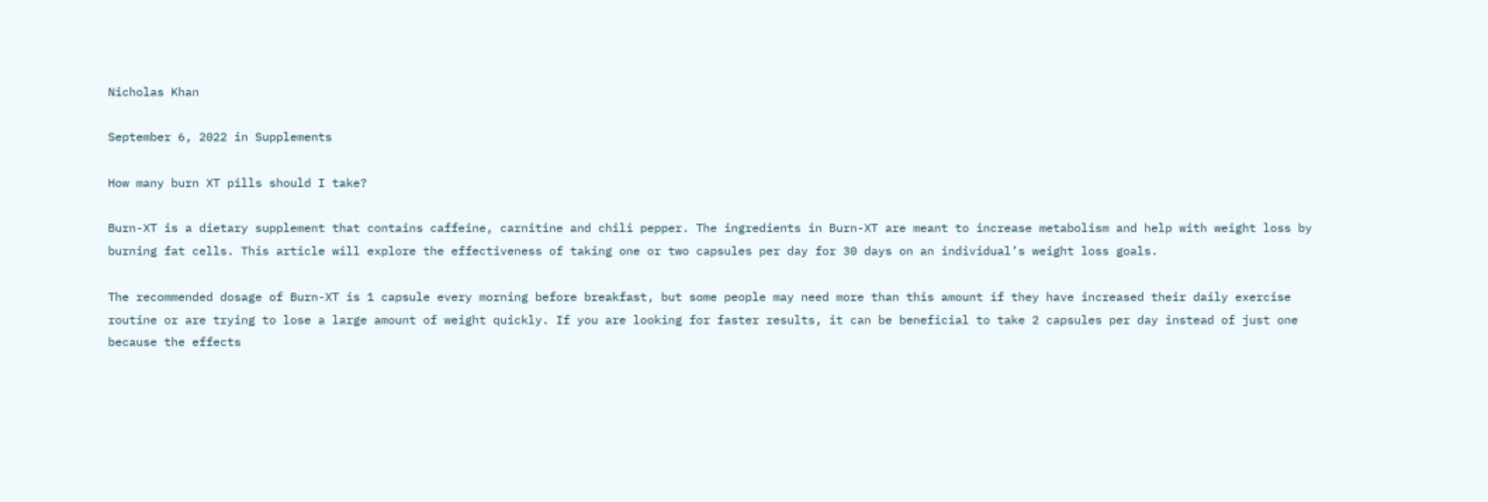Nicholas Khan

September 6, 2022 in Supplements

How many burn XT pills should I take?

Burn-XT is a dietary supplement that contains caffeine, carnitine and chili pepper. The ingredients in Burn-XT are meant to increase metabolism and help with weight loss by burning fat cells. This article will explore the effectiveness of taking one or two capsules per day for 30 days on an individual’s weight loss goals.

The recommended dosage of Burn-XT is 1 capsule every morning before breakfast, but some people may need more than this amount if they have increased their daily exercise routine or are trying to lose a large amount of weight quickly. If you are looking for faster results, it can be beneficial to take 2 capsules per day instead of just one because the effects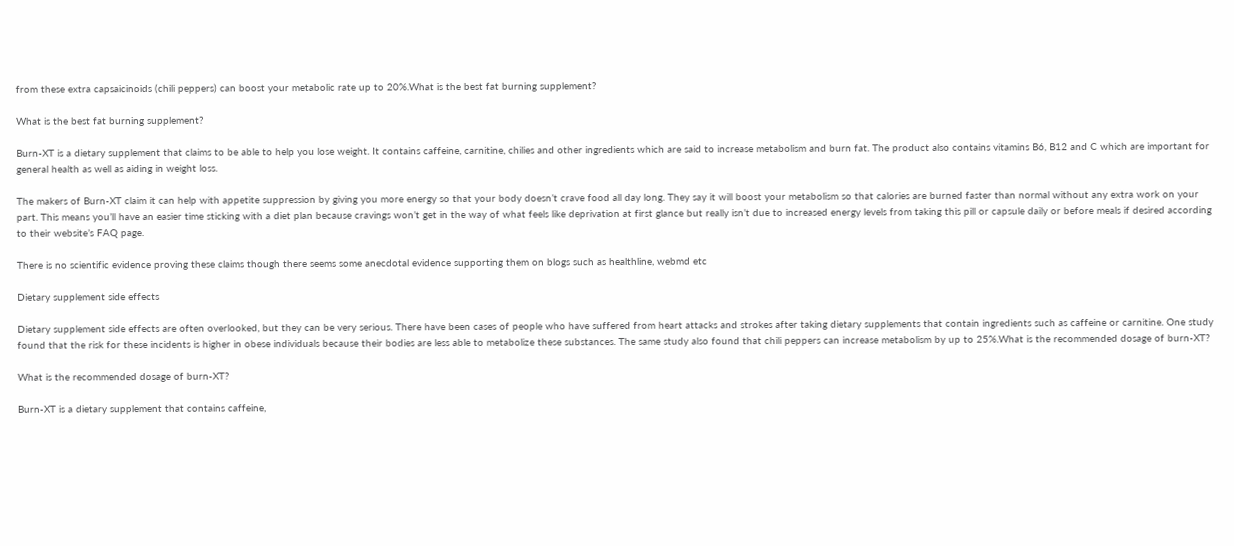from these extra capsaicinoids (chili peppers) can boost your metabolic rate up to 20%.What is the best fat burning supplement?

What is the best fat burning supplement?

Burn-XT is a dietary supplement that claims to be able to help you lose weight. It contains caffeine, carnitine, chilies and other ingredients which are said to increase metabolism and burn fat. The product also contains vitamins B6, B12 and C which are important for general health as well as aiding in weight loss.

The makers of Burn-XT claim it can help with appetite suppression by giving you more energy so that your body doesn’t crave food all day long. They say it will boost your metabolism so that calories are burned faster than normal without any extra work on your part. This means you’ll have an easier time sticking with a diet plan because cravings won’t get in the way of what feels like deprivation at first glance but really isn’t due to increased energy levels from taking this pill or capsule daily or before meals if desired according to their website’s FAQ page.

There is no scientific evidence proving these claims though there seems some anecdotal evidence supporting them on blogs such as healthline, webmd etc

Dietary supplement side effects

Dietary supplement side effects are often overlooked, but they can be very serious. There have been cases of people who have suffered from heart attacks and strokes after taking dietary supplements that contain ingredients such as caffeine or carnitine. One study found that the risk for these incidents is higher in obese individuals because their bodies are less able to metabolize these substances. The same study also found that chili peppers can increase metabolism by up to 25%.What is the recommended dosage of burn-XT?

What is the recommended dosage of burn-XT?

Burn-XT is a dietary supplement that contains caffeine,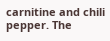carnitine and chili pepper. The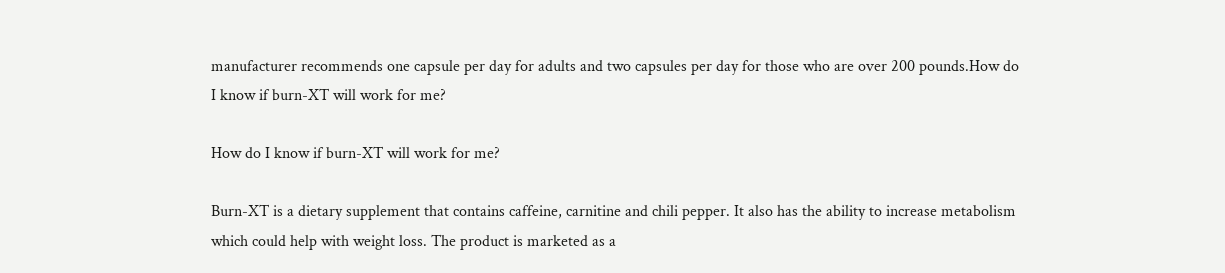manufacturer recommends one capsule per day for adults and two capsules per day for those who are over 200 pounds.How do I know if burn-XT will work for me?

How do I know if burn-XT will work for me?

Burn-XT is a dietary supplement that contains caffeine, carnitine and chili pepper. It also has the ability to increase metabolism which could help with weight loss. The product is marketed as a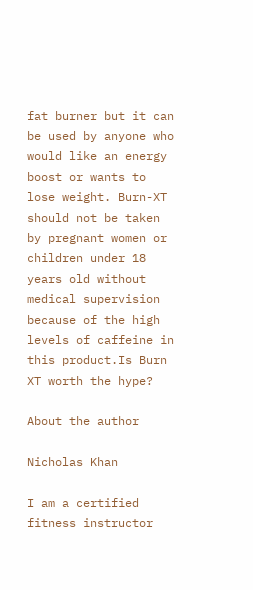fat burner but it can be used by anyone who would like an energy boost or wants to lose weight. Burn-XT should not be taken by pregnant women or children under 18 years old without medical supervision because of the high levels of caffeine in this product.Is Burn XT worth the hype?

About the author

Nicholas Khan

I am a certified fitness instructor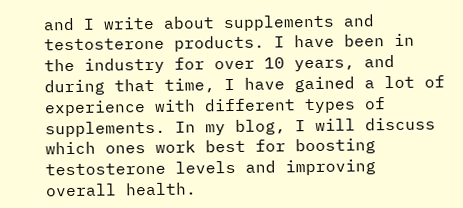and I write about supplements and testosterone products. I have been in the industry for over 10 years, and during that time, I have gained a lot of experience with different types of supplements. In my blog, I will discuss which ones work best for boosting testosterone levels and improving overall health.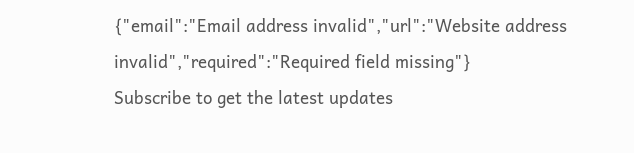{"email":"Email address invalid","url":"Website address invalid","required":"Required field missing"}
Subscribe to get the latest updates